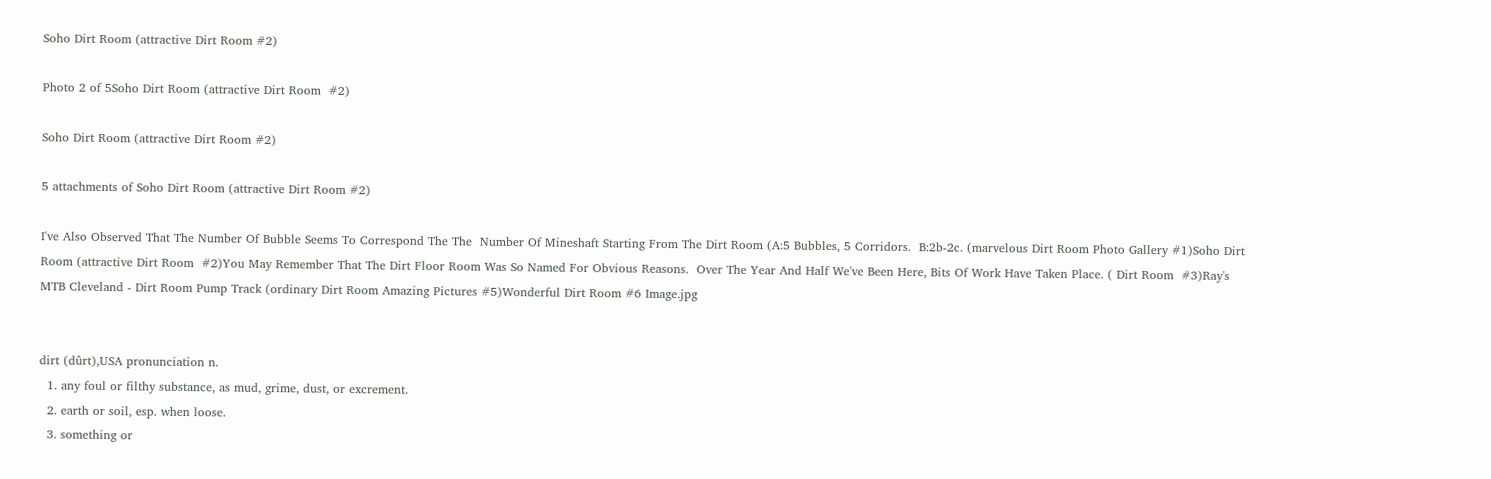Soho Dirt Room (attractive Dirt Room #2)

Photo 2 of 5Soho Dirt Room (attractive Dirt Room  #2)

Soho Dirt Room (attractive Dirt Room #2)

5 attachments of Soho Dirt Room (attractive Dirt Room #2)

I've Also Observed That The Number Of Bubble Seems To Correspond The The  Number Of Mineshaft Starting From The Dirt Room (A:5 Bubbles, 5 Corridors.  B:2b-2c. (marvelous Dirt Room Photo Gallery #1)Soho Dirt Room (attractive Dirt Room  #2)You May Remember That The Dirt Floor Room Was So Named For Obvious Reasons.  Over The Year And Half We've Been Here, Bits Of Work Have Taken Place. ( Dirt Room  #3)Ray's MTB Cleveland - Dirt Room Pump Track (ordinary Dirt Room Amazing Pictures #5)Wonderful Dirt Room #6 Image.jpg


dirt (dûrt),USA pronunciation n.
  1. any foul or filthy substance, as mud, grime, dust, or excrement.
  2. earth or soil, esp. when loose.
  3. something or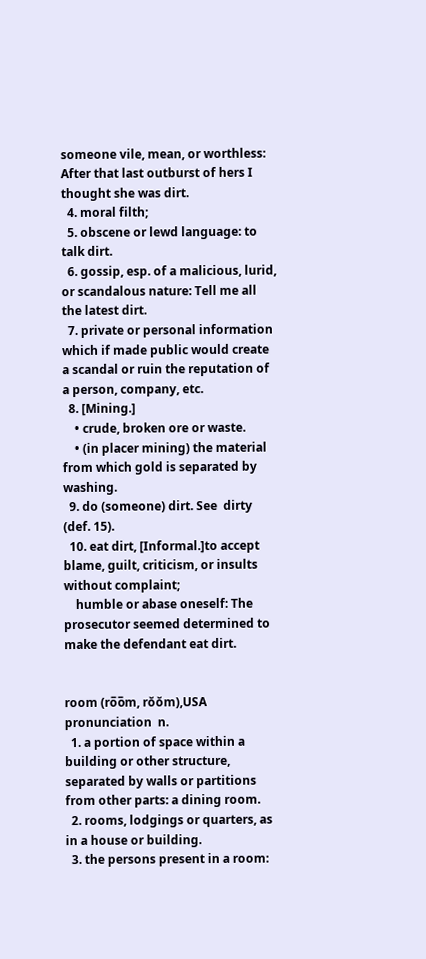someone vile, mean, or worthless: After that last outburst of hers I thought she was dirt.
  4. moral filth;
  5. obscene or lewd language: to talk dirt.
  6. gossip, esp. of a malicious, lurid, or scandalous nature: Tell me all the latest dirt.
  7. private or personal information which if made public would create a scandal or ruin the reputation of a person, company, etc.
  8. [Mining.]
    • crude, broken ore or waste.
    • (in placer mining) the material from which gold is separated by washing.
  9. do (someone) dirt. See  dirty (def. 15).
  10. eat dirt, [Informal.]to accept blame, guilt, criticism, or insults without complaint;
    humble or abase oneself: The prosecutor seemed determined to make the defendant eat dirt.


room (ro̅o̅m, rŏŏm),USA pronunciation  n.
  1. a portion of space within a building or other structure, separated by walls or partitions from other parts: a dining room.
  2. rooms, lodgings or quarters, as in a house or building.
  3. the persons present in a room: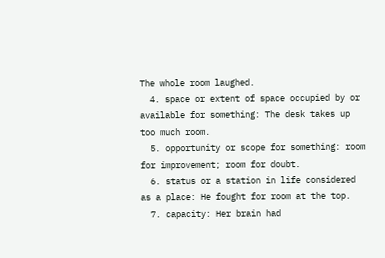The whole room laughed.
  4. space or extent of space occupied by or available for something: The desk takes up too much room.
  5. opportunity or scope for something: room for improvement; room for doubt.
  6. status or a station in life considered as a place: He fought for room at the top.
  7. capacity: Her brain had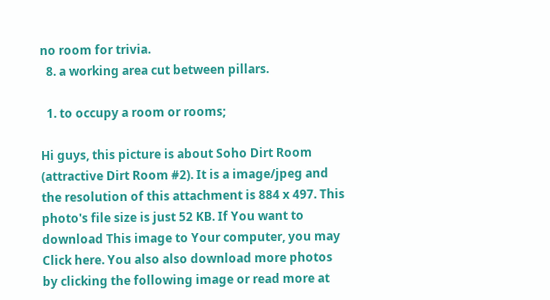no room for trivia.
  8. a working area cut between pillars.

  1. to occupy a room or rooms;

Hi guys, this picture is about Soho Dirt Room (attractive Dirt Room #2). It is a image/jpeg and the resolution of this attachment is 884 x 497. This photo's file size is just 52 KB. If You want to download This image to Your computer, you may Click here. You also also download more photos by clicking the following image or read more at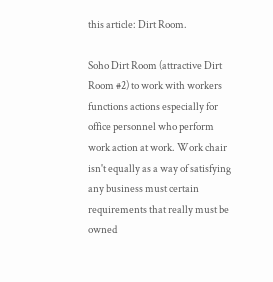this article: Dirt Room.

Soho Dirt Room (attractive Dirt Room #2) to work with workers functions actions especially for office personnel who perform work action at work. Work chair isn't equally as a way of satisfying any business must certain requirements that really must be owned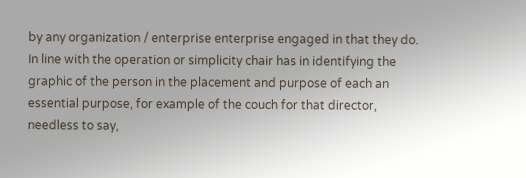by any organization / enterprise enterprise engaged in that they do. In line with the operation or simplicity chair has in identifying the graphic of the person in the placement and purpose of each an essential purpose, for example of the couch for that director, needless to say,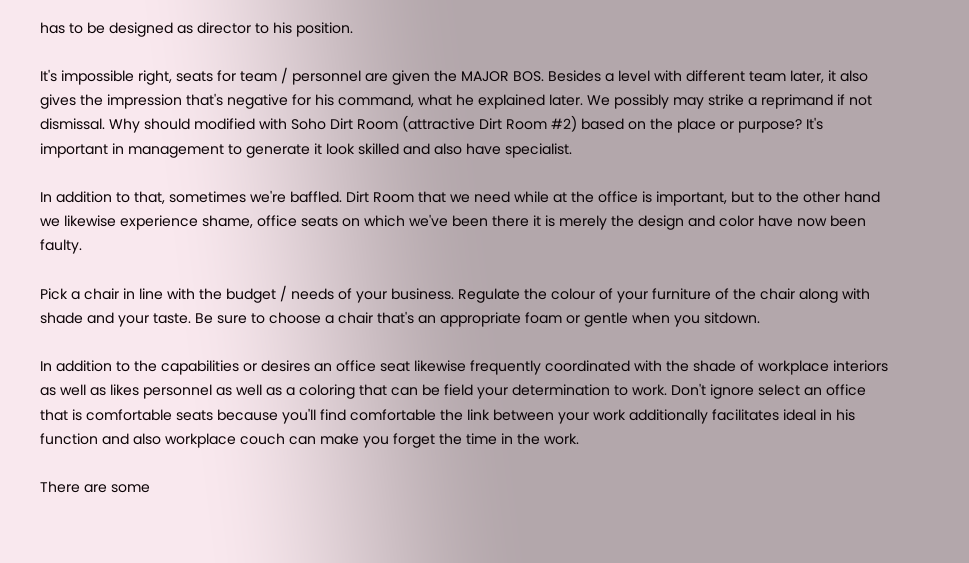has to be designed as director to his position.

It's impossible right, seats for team / personnel are given the MAJOR BOS. Besides a level with different team later, it also gives the impression that's negative for his command, what he explained later. We possibly may strike a reprimand if not dismissal. Why should modified with Soho Dirt Room (attractive Dirt Room #2) based on the place or purpose? It's important in management to generate it look skilled and also have specialist.

In addition to that, sometimes we're baffled. Dirt Room that we need while at the office is important, but to the other hand we likewise experience shame, office seats on which we've been there it is merely the design and color have now been faulty.

Pick a chair in line with the budget / needs of your business. Regulate the colour of your furniture of the chair along with shade and your taste. Be sure to choose a chair that's an appropriate foam or gentle when you sitdown.

In addition to the capabilities or desires an office seat likewise frequently coordinated with the shade of workplace interiors as well as likes personnel as well as a coloring that can be field your determination to work. Don't ignore select an office that is comfortable seats because you'll find comfortable the link between your work additionally facilitates ideal in his function and also workplace couch can make you forget the time in the work.

There are some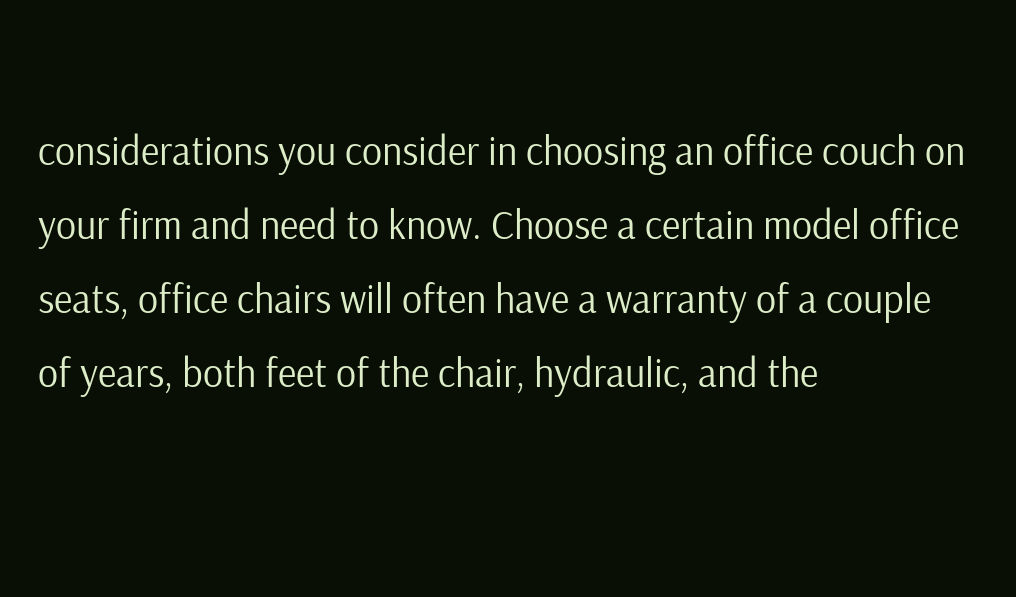considerations you consider in choosing an office couch on your firm and need to know. Choose a certain model office seats, office chairs will often have a warranty of a couple of years, both feet of the chair, hydraulic, and the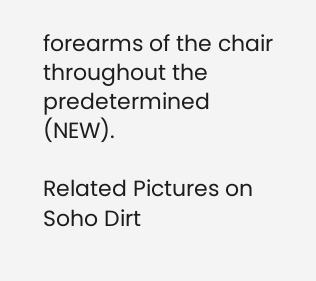forearms of the chair throughout the predetermined (NEW).

Related Pictures on Soho Dirt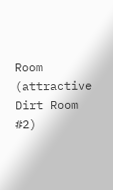Room (attractive Dirt Room #2)